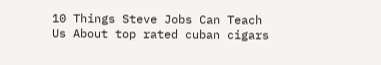10 Things Steve Jobs Can Teach Us About top rated cuban cigars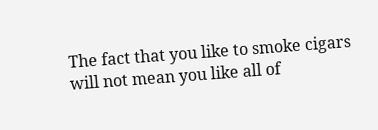The fact that you like to smoke cigars will not mean you like all of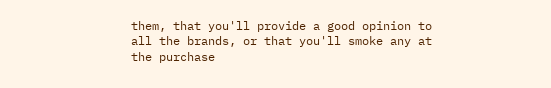them, that you'll provide a good opinion to all the brands, or that you'll smoke any at the purchase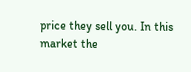price they sell you. In this market the